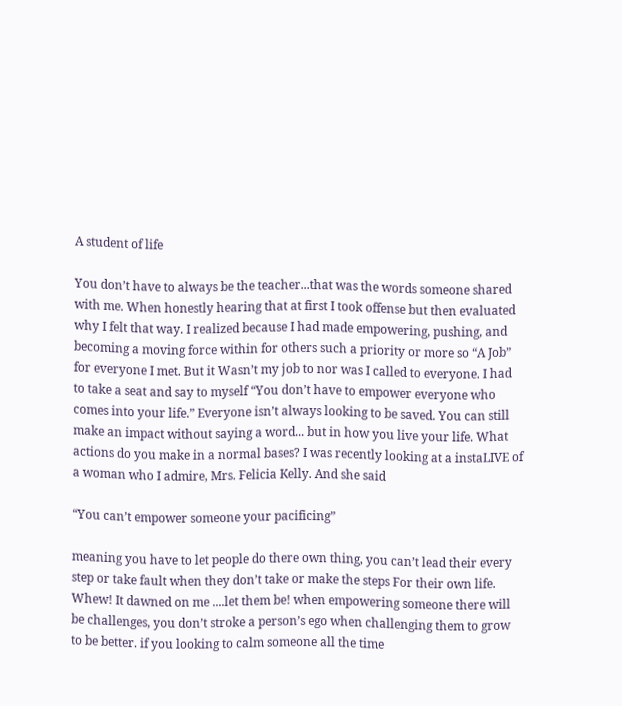A student of life

You don’t have to always be the teacher...that was the words someone shared with me. When honestly hearing that at first I took offense but then evaluated why I felt that way. I realized because I had made empowering, pushing, and becoming a moving force within for others such a priority or more so “A Job” for everyone I met. But it Wasn’t my job to nor was I called to everyone. I had to take a seat and say to myself “You don’t have to empower everyone who comes into your life.” Everyone isn’t always looking to be saved. You can still make an impact without saying a word... but in how you live your life. What actions do you make in a normal bases? I was recently looking at a instaLIVE of a woman who I admire, Mrs. Felicia Kelly. And she said

“You can’t empower someone your pacificing”

meaning you have to let people do there own thing, you can’t lead their every step or take fault when they don’t take or make the steps For their own life. Whew! It dawned on me ....let them be! when empowering someone there will be challenges, you don’t stroke a person’s ego when challenging them to grow to be better. if you looking to calm someone all the time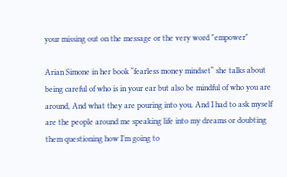your missing out on the message or the very word "empower"

Arian Simone in her book “fearless money mindset“ she talks about being careful of who is in your ear but also be mindful of who you are around, And what they are pouring into you. And I had to ask myself are the people around me speaking life into my dreams or doubting them questioning how I’m going to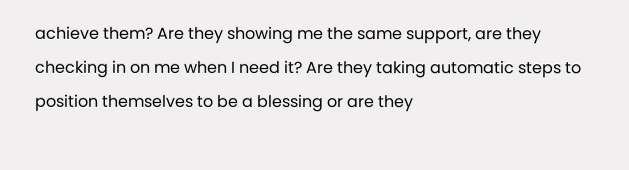achieve them? Are they showing me the same support, are they checking in on me when I need it? Are they taking automatic steps to position themselves to be a blessing or are they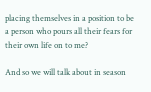placing themselves in a position to be a person who pours all their fears for their own life on to me?

And so we will talk about in season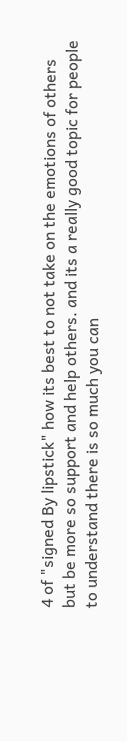4 of "signed By lipstick" how its best to not take on the emotions of others but be more so support and help others. and its a really good topic for people to understand there is so much you can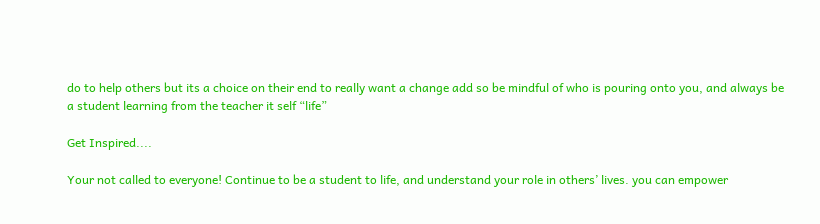do to help others but its a choice on their end to really want a change add so be mindful of who is pouring onto you, and always be a student learning from the teacher it self “life”

Get Inspired....

Your not called to everyone! Continue to be a student to life, and understand your role in others’ lives. you can empower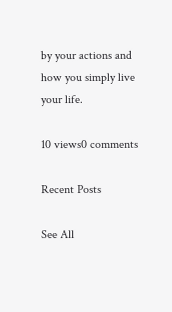by your actions and how you simply live your life.

10 views0 comments

Recent Posts

See All